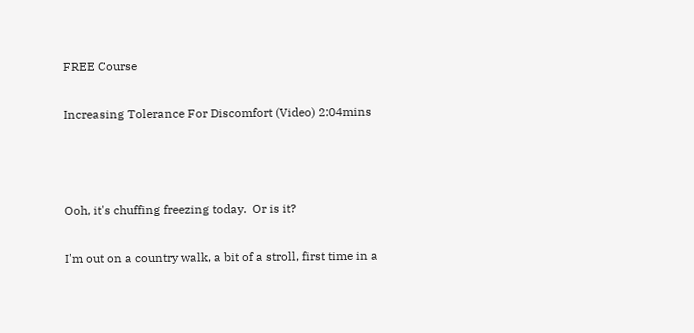FREE Course

Increasing Tolerance For Discomfort (Video) 2:04mins



Ooh, it's chuffing freezing today.  Or is it?

I'm out on a country walk, a bit of a stroll, first time in a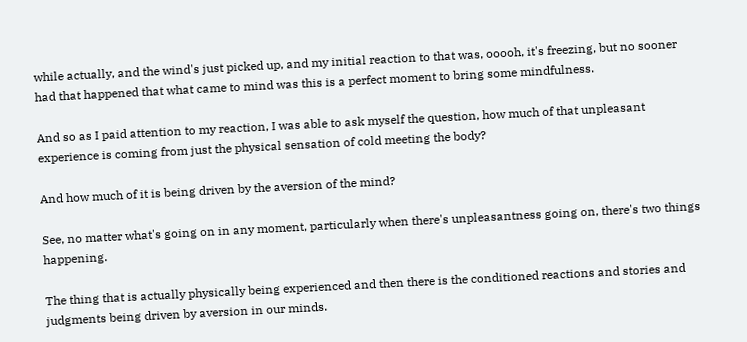while actually, and the wind's just picked up, and my initial reaction to that was, ooooh, it's freezing, but no sooner had that happened that what came to mind was this is a perfect moment to bring some mindfulness.

And so as I paid attention to my reaction, I was able to ask myself the question, how much of that unpleasant experience is coming from just the physical sensation of cold meeting the body?

And how much of it is being driven by the aversion of the mind?

See, no matter what's going on in any moment, particularly when there's unpleasantness going on, there's two things happening.

The thing that is actually physically being experienced and then there is the conditioned reactions and stories and judgments being driven by aversion in our minds.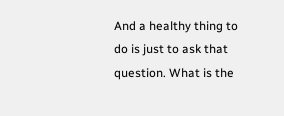And a healthy thing to do is just to ask that question. What is the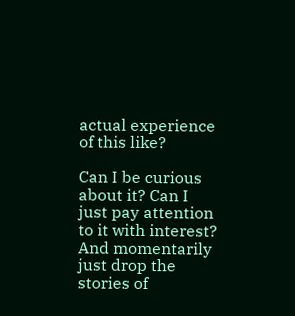actual experience of this like?

Can I be curious about it? Can I just pay attention to it with interest? And momentarily just drop the stories of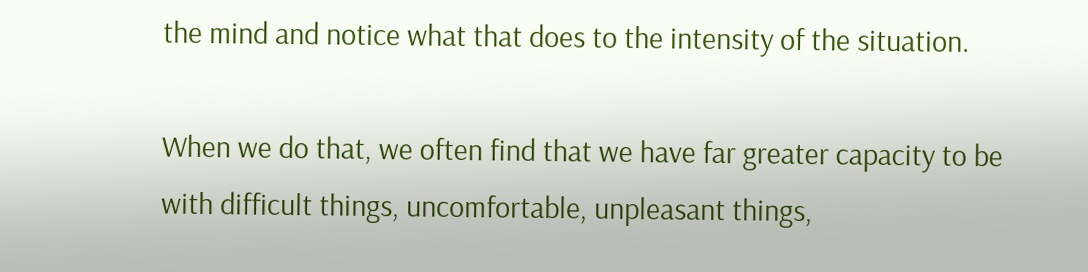the mind and notice what that does to the intensity of the situation.

When we do that, we often find that we have far greater capacity to be with difficult things, uncomfortable, unpleasant things,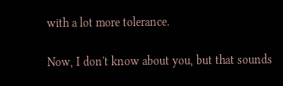with a lot more tolerance.

Now, I don't know about you, but that sounds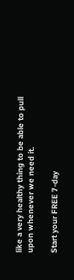like a very healthy thing to be able to pull upon whenever we need it.

Start your FREE 7-day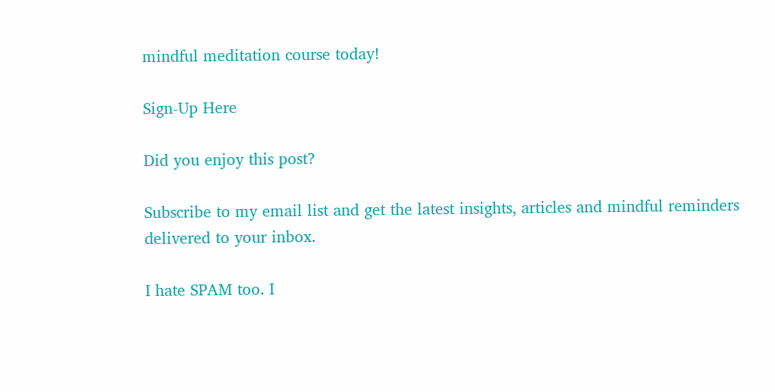mindful meditation course today!

Sign-Up Here

Did you enjoy this post?

Subscribe to my email list and get the latest insights, articles and mindful reminders delivered to your inbox.

I hate SPAM too. I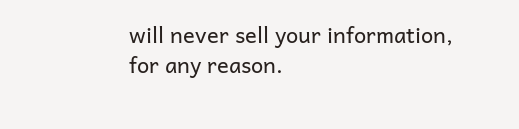will never sell your information, for any reason.